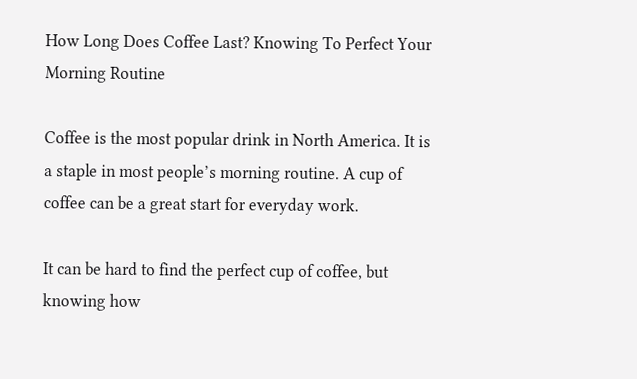How Long Does Coffee Last? Knowing To Perfect Your Morning Routine

Coffee is the most popular drink in North America. It is a staple in most people’s morning routine. A cup of coffee can be a great start for everyday work.

It can be hard to find the perfect cup of coffee, but knowing how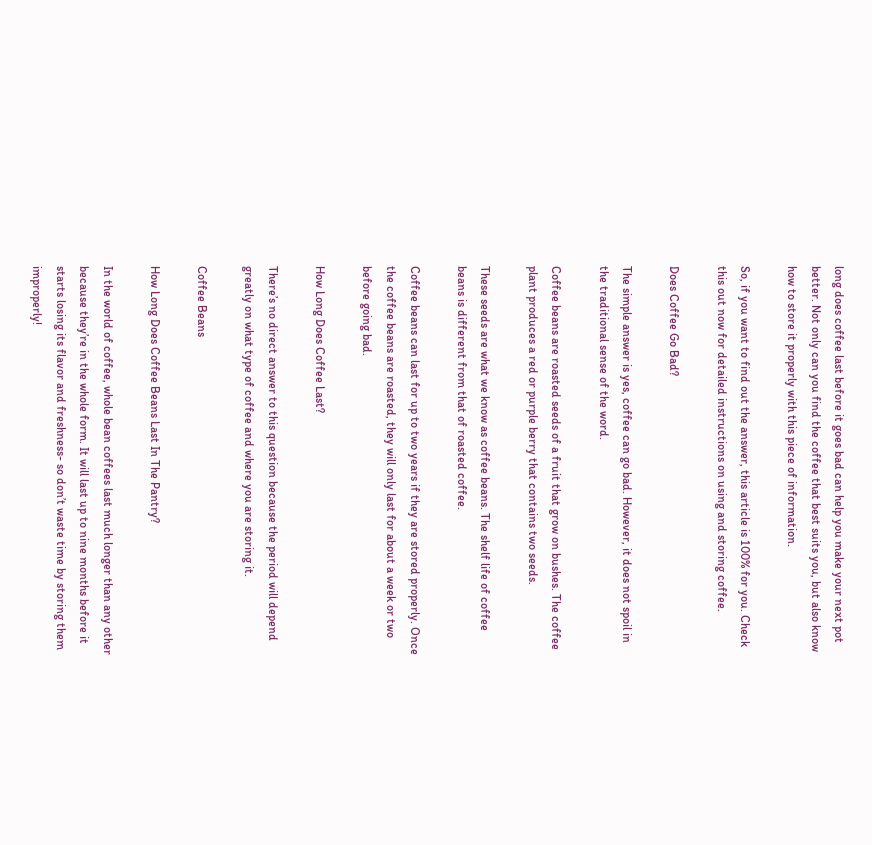long does coffee last before it goes bad can help you make your next pot better. Not only can you find the coffee that best suits you, but also know how to store it properly with this piece of information.

So, if you want to find out the answer, this article is 100% for you. Check this out now for detailed instructions on using and storing coffee.

Does Coffee Go Bad?

The simple answer is yes, coffee can go bad. However, it does not spoil in the traditional sense of the word.

Coffee beans are roasted seeds of a fruit that grow on bushes. The coffee plant produces a red or purple berry that contains two seeds.

These seeds are what we know as coffee beans. The shelf life of coffee beans is different from that of roasted coffee.

Coffee beans can last for up to two years if they are stored properly. Once the coffee beans are roasted, they will only last for about a week or two before going bad.

How Long Does Coffee Last?

There’s no direct answer to this question because the period will depend greatly on what type of coffee and where you are storing it.

Coffee Beans

How Long Does Coffee Beans Last In The Pantry?

In the world of coffee, whole bean coffees last much longer than any other because they’re in the whole form. It will last up to nine months before it starts losing its flavor and freshness- so don’t waste time by storing them improperly!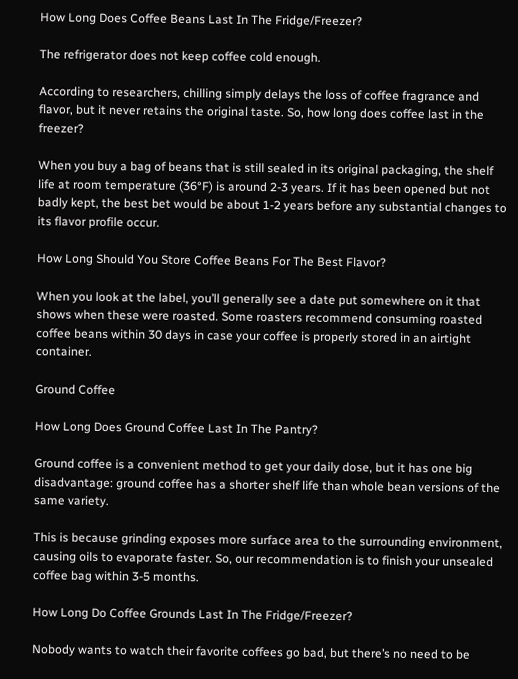How Long Does Coffee Beans Last In The Fridge/Freezer?

The refrigerator does not keep coffee cold enough.

According to researchers, chilling simply delays the loss of coffee fragrance and flavor, but it never retains the original taste. So, how long does coffee last in the freezer?

When you buy a bag of beans that is still sealed in its original packaging, the shelf life at room temperature (36°F) is around 2-3 years. If it has been opened but not badly kept, the best bet would be about 1-2 years before any substantial changes to its flavor profile occur.

How Long Should You Store Coffee Beans For The Best Flavor?

When you look at the label, you’ll generally see a date put somewhere on it that shows when these were roasted. Some roasters recommend consuming roasted coffee beans within 30 days in case your coffee is properly stored in an airtight container.

Ground Coffee

How Long Does Ground Coffee Last In The Pantry?

Ground coffee is a convenient method to get your daily dose, but it has one big disadvantage: ground coffee has a shorter shelf life than whole bean versions of the same variety.

This is because grinding exposes more surface area to the surrounding environment, causing oils to evaporate faster. So, our recommendation is to finish your unsealed coffee bag within 3-5 months.

How Long Do Coffee Grounds Last In The Fridge/Freezer?

Nobody wants to watch their favorite coffees go bad, but there’s no need to be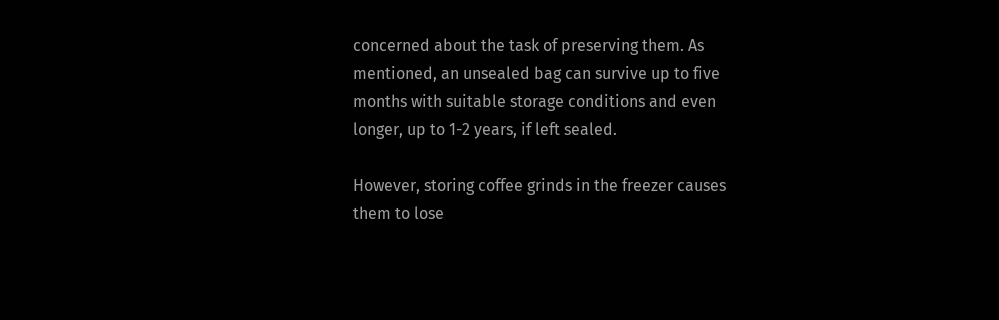concerned about the task of preserving them. As mentioned, an unsealed bag can survive up to five months with suitable storage conditions and even longer, up to 1-2 years, if left sealed.

However, storing coffee grinds in the freezer causes them to lose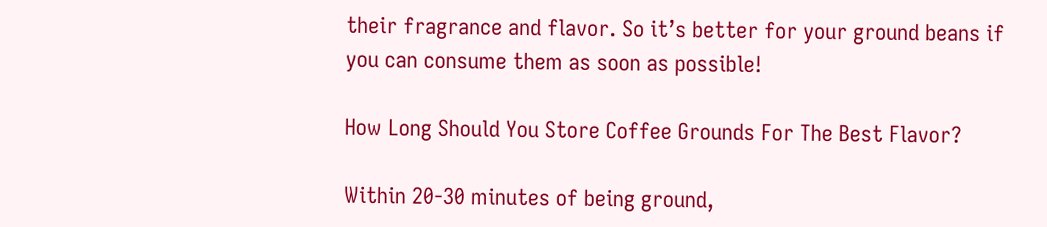their fragrance and flavor. So it’s better for your ground beans if you can consume them as soon as possible!

How Long Should You Store Coffee Grounds For The Best Flavor?

Within 20-30 minutes of being ground,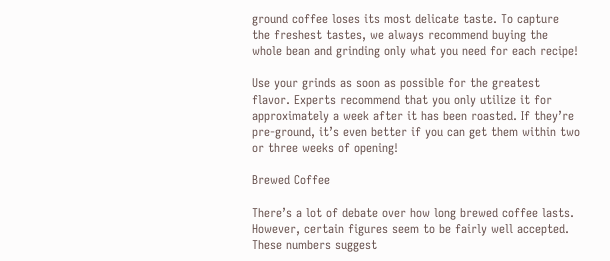ground coffee loses its most delicate taste. To capture the freshest tastes, we always recommend buying the whole bean and grinding only what you need for each recipe!

Use your grinds as soon as possible for the greatest flavor. Experts recommend that you only utilize it for approximately a week after it has been roasted. If they’re pre-ground, it’s even better if you can get them within two or three weeks of opening!

Brewed Coffee

There’s a lot of debate over how long brewed coffee lasts. However, certain figures seem to be fairly well accepted. These numbers suggest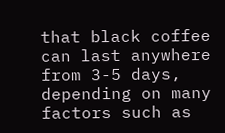that black coffee can last anywhere from 3-5 days, depending on many factors such as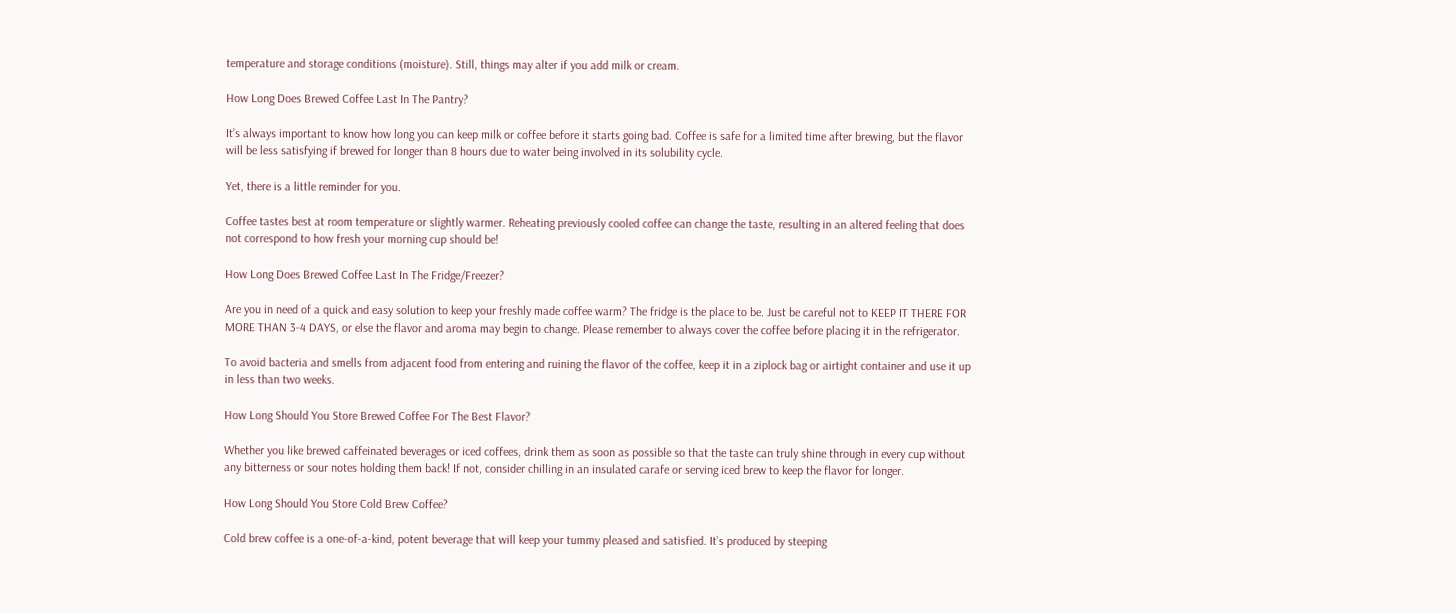temperature and storage conditions (moisture). Still, things may alter if you add milk or cream.

How Long Does Brewed Coffee Last In The Pantry?

It’s always important to know how long you can keep milk or coffee before it starts going bad. Coffee is safe for a limited time after brewing, but the flavor will be less satisfying if brewed for longer than 8 hours due to water being involved in its solubility cycle.

Yet, there is a little reminder for you.

Coffee tastes best at room temperature or slightly warmer. Reheating previously cooled coffee can change the taste, resulting in an altered feeling that does not correspond to how fresh your morning cup should be!

How Long Does Brewed Coffee Last In The Fridge/Freezer?

Are you in need of a quick and easy solution to keep your freshly made coffee warm? The fridge is the place to be. Just be careful not to KEEP IT THERE FOR MORE THAN 3-4 DAYS, or else the flavor and aroma may begin to change. Please remember to always cover the coffee before placing it in the refrigerator.

To avoid bacteria and smells from adjacent food from entering and ruining the flavor of the coffee, keep it in a ziplock bag or airtight container and use it up in less than two weeks.

How Long Should You Store Brewed Coffee For The Best Flavor?

Whether you like brewed caffeinated beverages or iced coffees, drink them as soon as possible so that the taste can truly shine through in every cup without any bitterness or sour notes holding them back! If not, consider chilling in an insulated carafe or serving iced brew to keep the flavor for longer.

How Long Should You Store Cold Brew Coffee?

Cold brew coffee is a one-of-a-kind, potent beverage that will keep your tummy pleased and satisfied. It’s produced by steeping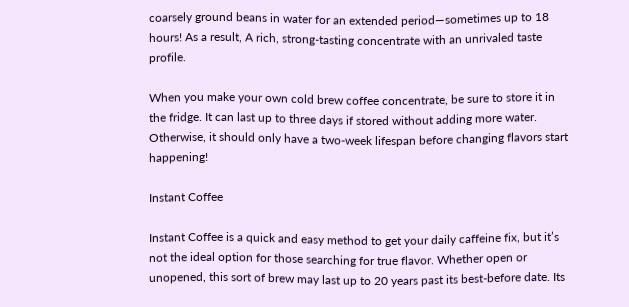coarsely ground beans in water for an extended period—sometimes up to 18 hours! As a result, A rich, strong-tasting concentrate with an unrivaled taste profile.

When you make your own cold brew coffee concentrate, be sure to store it in the fridge. It can last up to three days if stored without adding more water. Otherwise, it should only have a two-week lifespan before changing flavors start happening!

Instant Coffee

Instant Coffee is a quick and easy method to get your daily caffeine fix, but it’s not the ideal option for those searching for true flavor. Whether open or unopened, this sort of brew may last up to 20 years past its best-before date. Its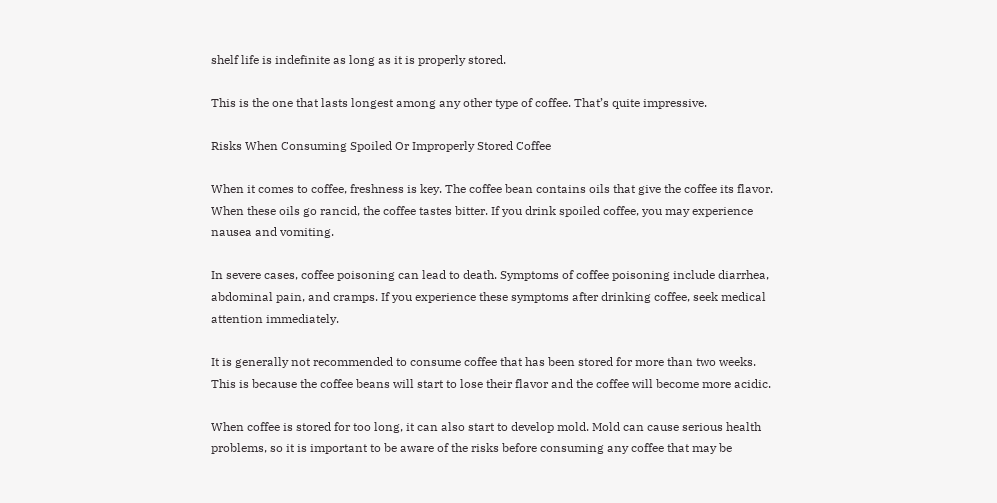shelf life is indefinite as long as it is properly stored.

This is the one that lasts longest among any other type of coffee. That’s quite impressive.

Risks When Consuming Spoiled Or Improperly Stored Coffee

When it comes to coffee, freshness is key. The coffee bean contains oils that give the coffee its flavor. When these oils go rancid, the coffee tastes bitter. If you drink spoiled coffee, you may experience nausea and vomiting.

In severe cases, coffee poisoning can lead to death. Symptoms of coffee poisoning include diarrhea, abdominal pain, and cramps. If you experience these symptoms after drinking coffee, seek medical attention immediately.

It is generally not recommended to consume coffee that has been stored for more than two weeks. This is because the coffee beans will start to lose their flavor and the coffee will become more acidic.

When coffee is stored for too long, it can also start to develop mold. Mold can cause serious health problems, so it is important to be aware of the risks before consuming any coffee that may be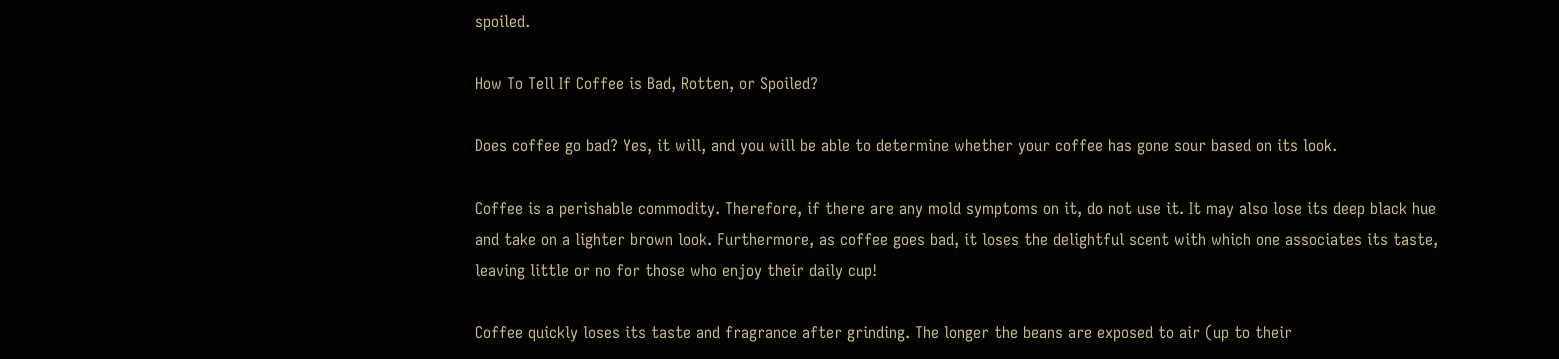spoiled.

How To Tell If Coffee is Bad, Rotten, or Spoiled?

Does coffee go bad? Yes, it will, and you will be able to determine whether your coffee has gone sour based on its look.

Coffee is a perishable commodity. Therefore, if there are any mold symptoms on it, do not use it. It may also lose its deep black hue and take on a lighter brown look. Furthermore, as coffee goes bad, it loses the delightful scent with which one associates its taste, leaving little or no for those who enjoy their daily cup!

Coffee quickly loses its taste and fragrance after grinding. The longer the beans are exposed to air (up to their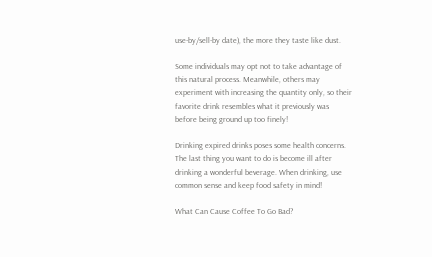use-by/sell-by date), the more they taste like dust.

Some individuals may opt not to take advantage of this natural process. Meanwhile, others may experiment with increasing the quantity only, so their favorite drink resembles what it previously was before being ground up too finely!

Drinking expired drinks poses some health concerns. The last thing you want to do is become ill after drinking a wonderful beverage. When drinking, use common sense and keep food safety in mind!

What Can Cause Coffee To Go Bad?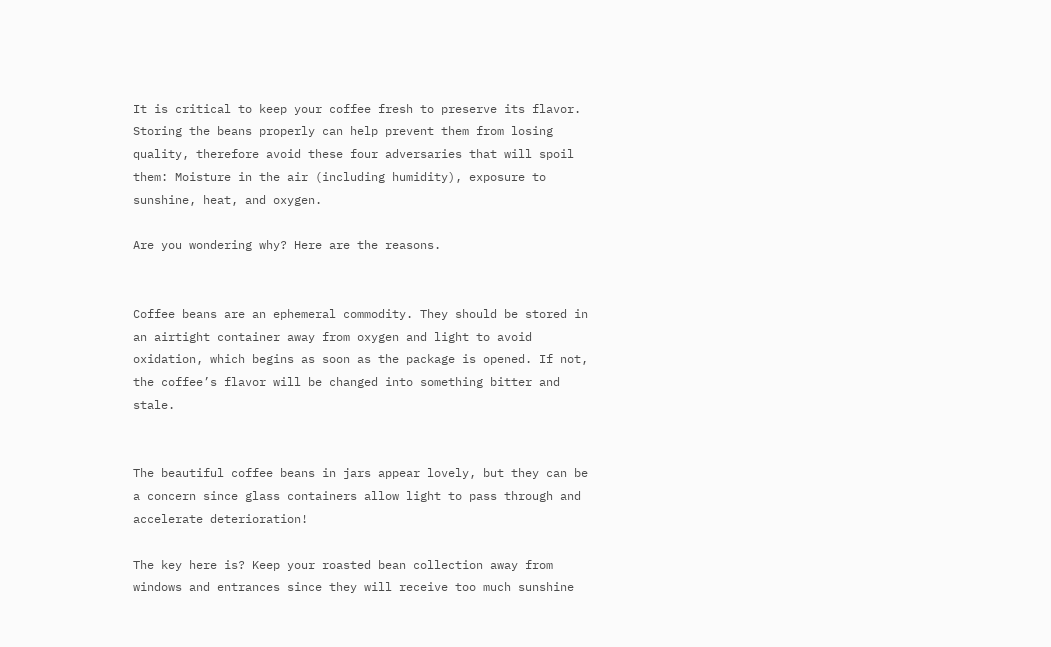It is critical to keep your coffee fresh to preserve its flavor. Storing the beans properly can help prevent them from losing quality, therefore avoid these four adversaries that will spoil them: Moisture in the air (including humidity), exposure to sunshine, heat, and oxygen.

Are you wondering why? Here are the reasons.


Coffee beans are an ephemeral commodity. They should be stored in an airtight container away from oxygen and light to avoid oxidation, which begins as soon as the package is opened. If not, the coffee’s flavor will be changed into something bitter and stale.


The beautiful coffee beans in jars appear lovely, but they can be a concern since glass containers allow light to pass through and accelerate deterioration!

The key here is? Keep your roasted bean collection away from windows and entrances since they will receive too much sunshine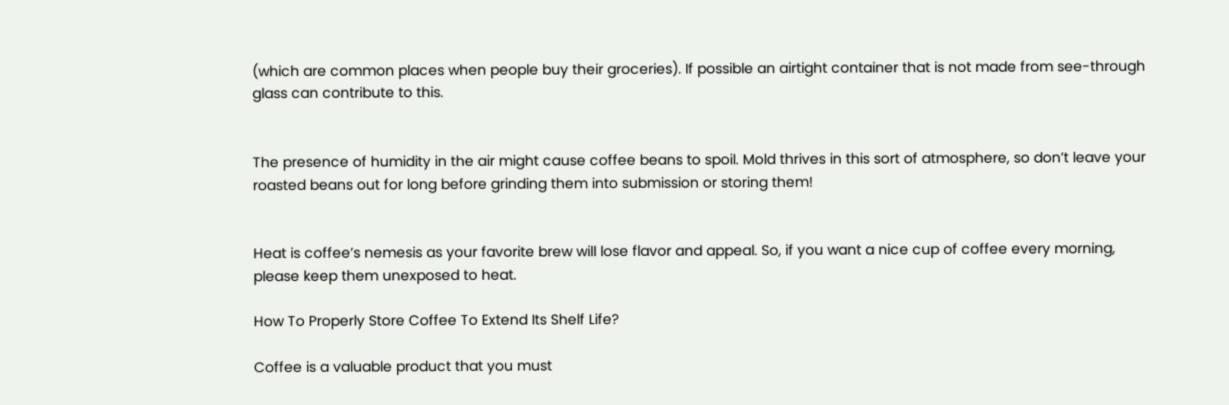(which are common places when people buy their groceries). If possible an airtight container that is not made from see-through glass can contribute to this.


The presence of humidity in the air might cause coffee beans to spoil. Mold thrives in this sort of atmosphere, so don’t leave your roasted beans out for long before grinding them into submission or storing them!


Heat is coffee’s nemesis as your favorite brew will lose flavor and appeal. So, if you want a nice cup of coffee every morning, please keep them unexposed to heat.

How To Properly Store Coffee To Extend Its Shelf Life?

Coffee is a valuable product that you must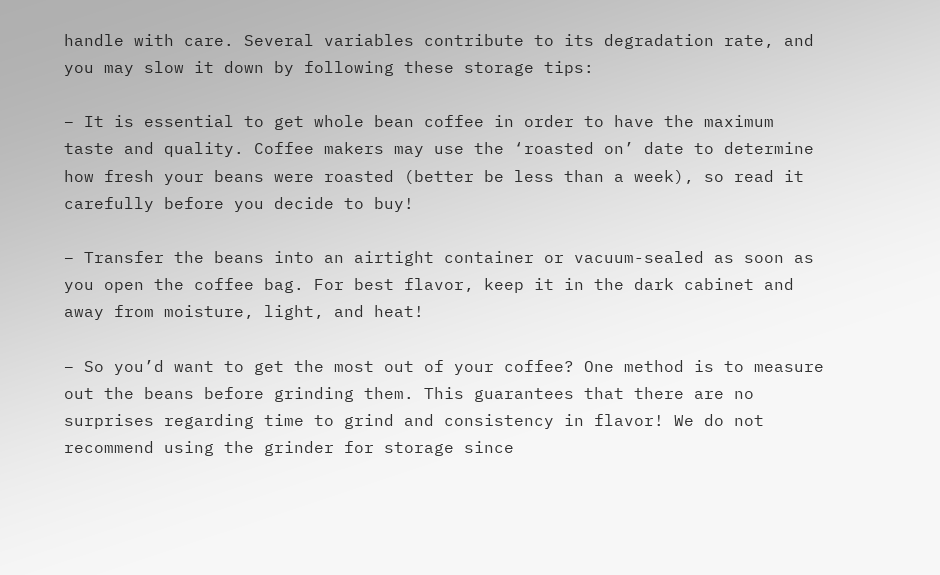handle with care. Several variables contribute to its degradation rate, and you may slow it down by following these storage tips:

– It is essential to get whole bean coffee in order to have the maximum taste and quality. Coffee makers may use the ‘roasted on’ date to determine how fresh your beans were roasted (better be less than a week), so read it carefully before you decide to buy!

– Transfer the beans into an airtight container or vacuum-sealed as soon as you open the coffee bag. For best flavor, keep it in the dark cabinet and away from moisture, light, and heat!

– So you’d want to get the most out of your coffee? One method is to measure out the beans before grinding them. This guarantees that there are no surprises regarding time to grind and consistency in flavor! We do not recommend using the grinder for storage since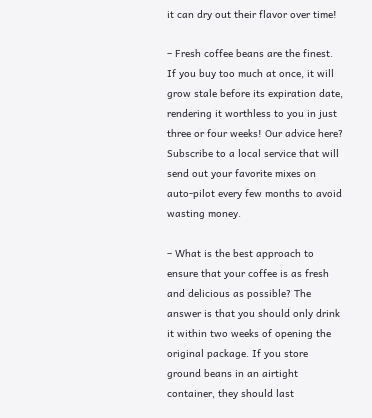it can dry out their flavor over time!

– Fresh coffee beans are the finest. If you buy too much at once, it will grow stale before its expiration date, rendering it worthless to you in just three or four weeks! Our advice here? Subscribe to a local service that will send out your favorite mixes on auto-pilot every few months to avoid wasting money.

– What is the best approach to ensure that your coffee is as fresh and delicious as possible? The answer is that you should only drink it within two weeks of opening the original package. If you store ground beans in an airtight container, they should last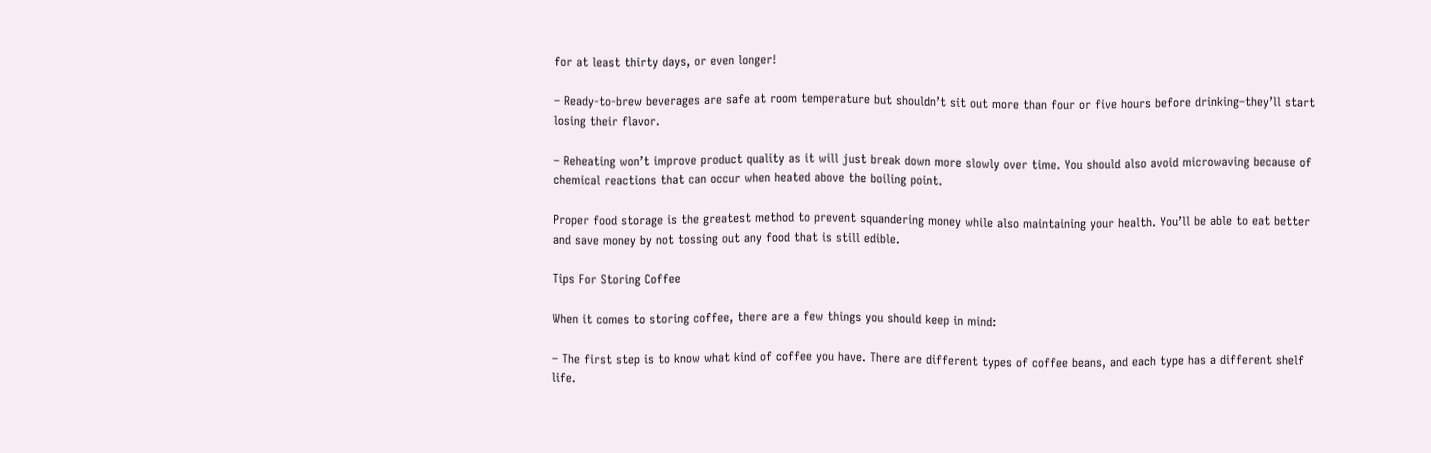for at least thirty days, or even longer!

– Ready-to-brew beverages are safe at room temperature but shouldn’t sit out more than four or five hours before drinking–they’ll start losing their flavor.

– Reheating won’t improve product quality as it will just break down more slowly over time. You should also avoid microwaving because of chemical reactions that can occur when heated above the boiling point.

Proper food storage is the greatest method to prevent squandering money while also maintaining your health. You’ll be able to eat better and save money by not tossing out any food that is still edible.

Tips For Storing Coffee

When it comes to storing coffee, there are a few things you should keep in mind:

– The first step is to know what kind of coffee you have. There are different types of coffee beans, and each type has a different shelf life.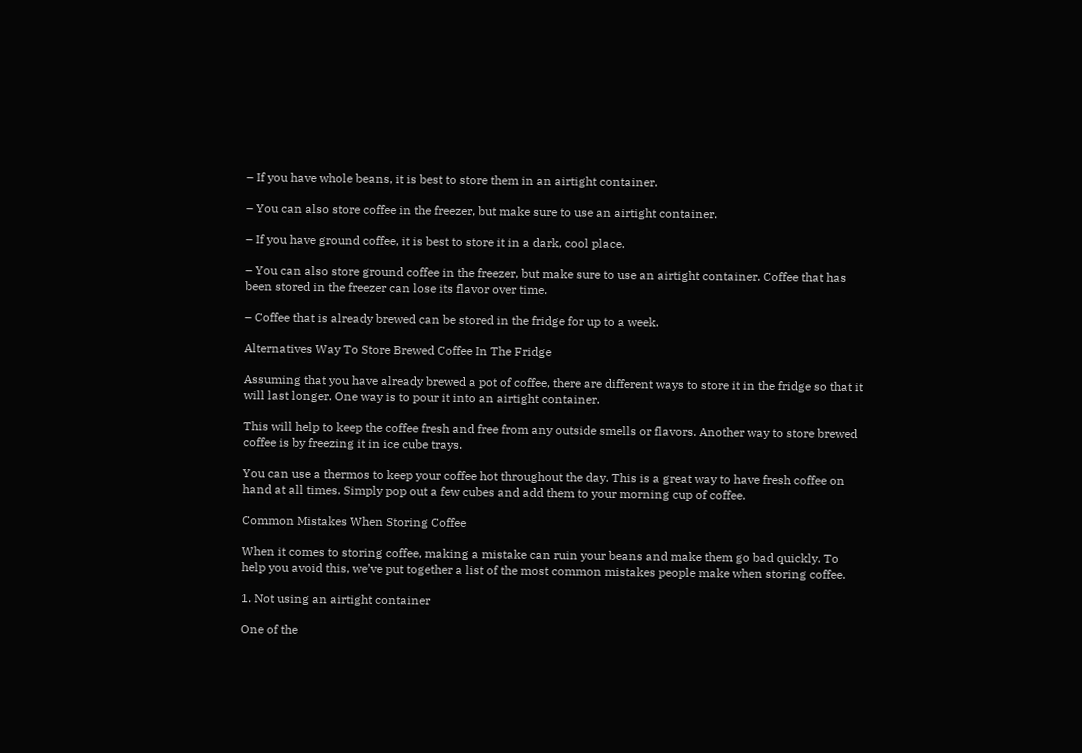– If you have whole beans, it is best to store them in an airtight container.

– You can also store coffee in the freezer, but make sure to use an airtight container.

– If you have ground coffee, it is best to store it in a dark, cool place.

– You can also store ground coffee in the freezer, but make sure to use an airtight container. Coffee that has been stored in the freezer can lose its flavor over time.

– Coffee that is already brewed can be stored in the fridge for up to a week.

Alternatives Way To Store Brewed Coffee In The Fridge

Assuming that you have already brewed a pot of coffee, there are different ways to store it in the fridge so that it will last longer. One way is to pour it into an airtight container.

This will help to keep the coffee fresh and free from any outside smells or flavors. Another way to store brewed coffee is by freezing it in ice cube trays.

You can use a thermos to keep your coffee hot throughout the day. This is a great way to have fresh coffee on hand at all times. Simply pop out a few cubes and add them to your morning cup of coffee.

Common Mistakes When Storing Coffee

When it comes to storing coffee, making a mistake can ruin your beans and make them go bad quickly. To help you avoid this, we’ve put together a list of the most common mistakes people make when storing coffee.

1. Not using an airtight container

One of the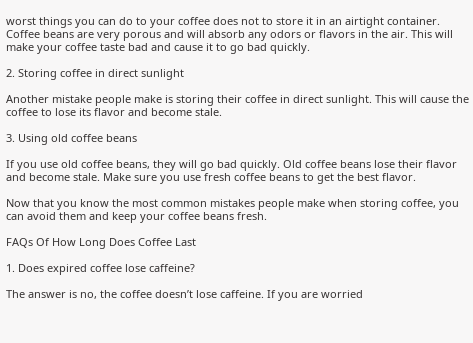worst things you can do to your coffee does not to store it in an airtight container. Coffee beans are very porous and will absorb any odors or flavors in the air. This will make your coffee taste bad and cause it to go bad quickly.

2. Storing coffee in direct sunlight

Another mistake people make is storing their coffee in direct sunlight. This will cause the coffee to lose its flavor and become stale.

3. Using old coffee beans

If you use old coffee beans, they will go bad quickly. Old coffee beans lose their flavor and become stale. Make sure you use fresh coffee beans to get the best flavor.

Now that you know the most common mistakes people make when storing coffee, you can avoid them and keep your coffee beans fresh.

FAQs Of How Long Does Coffee Last

1. Does expired coffee lose caffeine?

The answer is no, the coffee doesn’t lose caffeine. If you are worried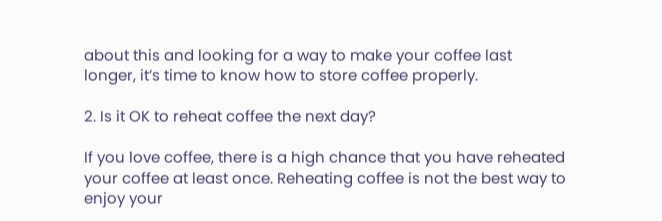about this and looking for a way to make your coffee last longer, it’s time to know how to store coffee properly.

2. Is it OK to reheat coffee the next day?

If you love coffee, there is a high chance that you have reheated your coffee at least once. Reheating coffee is not the best way to enjoy your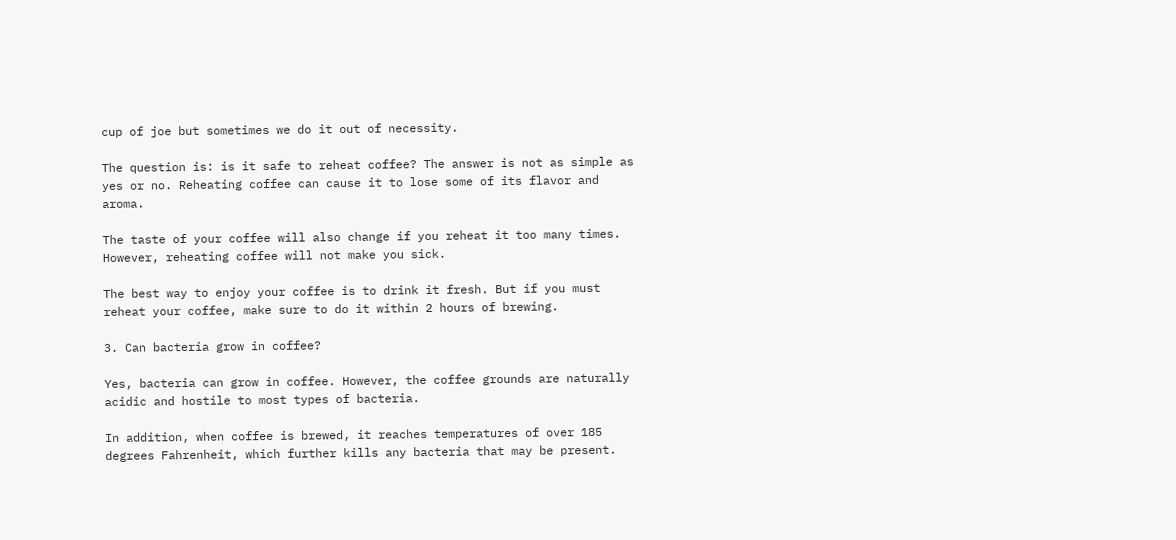cup of joe but sometimes we do it out of necessity.

The question is: is it safe to reheat coffee? The answer is not as simple as yes or no. Reheating coffee can cause it to lose some of its flavor and aroma.

The taste of your coffee will also change if you reheat it too many times. However, reheating coffee will not make you sick.

The best way to enjoy your coffee is to drink it fresh. But if you must reheat your coffee, make sure to do it within 2 hours of brewing.

3. Can bacteria grow in coffee?

Yes, bacteria can grow in coffee. However, the coffee grounds are naturally acidic and hostile to most types of bacteria.

In addition, when coffee is brewed, it reaches temperatures of over 185 degrees Fahrenheit, which further kills any bacteria that may be present.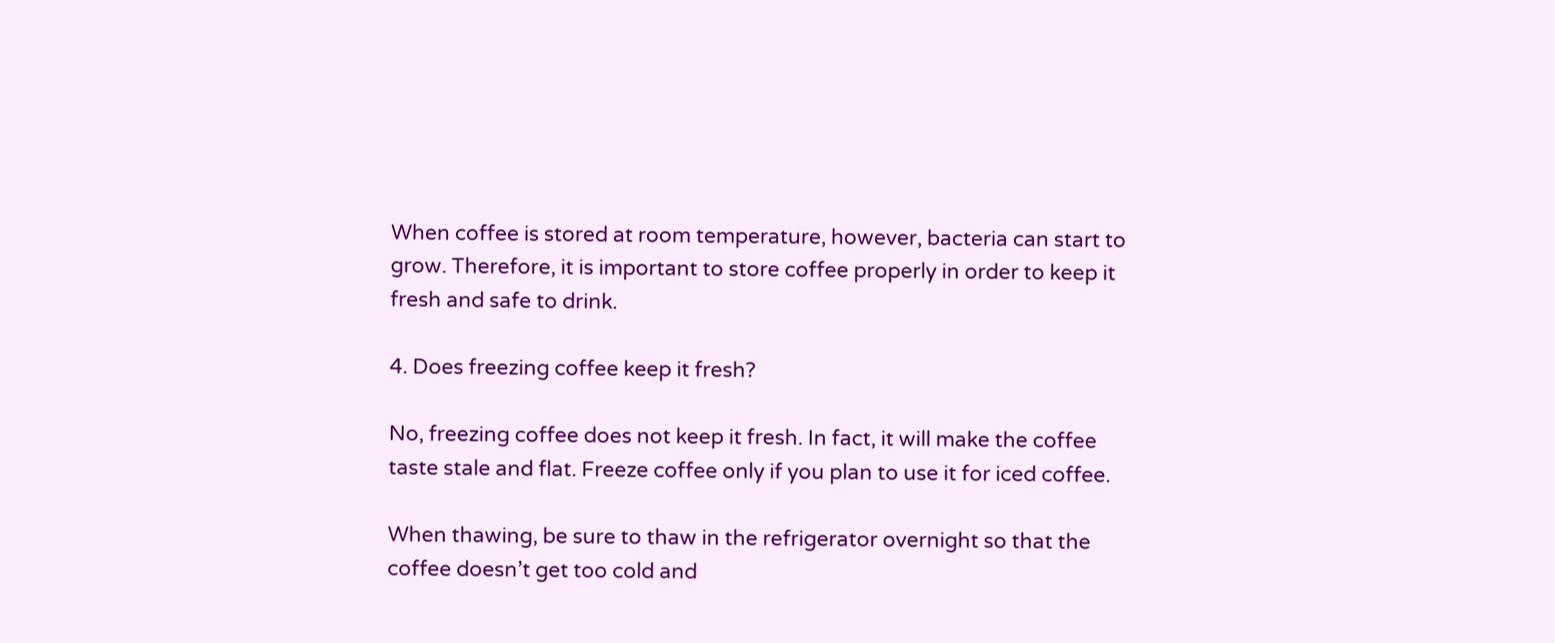When coffee is stored at room temperature, however, bacteria can start to grow. Therefore, it is important to store coffee properly in order to keep it fresh and safe to drink.

4. Does freezing coffee keep it fresh?

No, freezing coffee does not keep it fresh. In fact, it will make the coffee taste stale and flat. Freeze coffee only if you plan to use it for iced coffee.

When thawing, be sure to thaw in the refrigerator overnight so that the coffee doesn’t get too cold and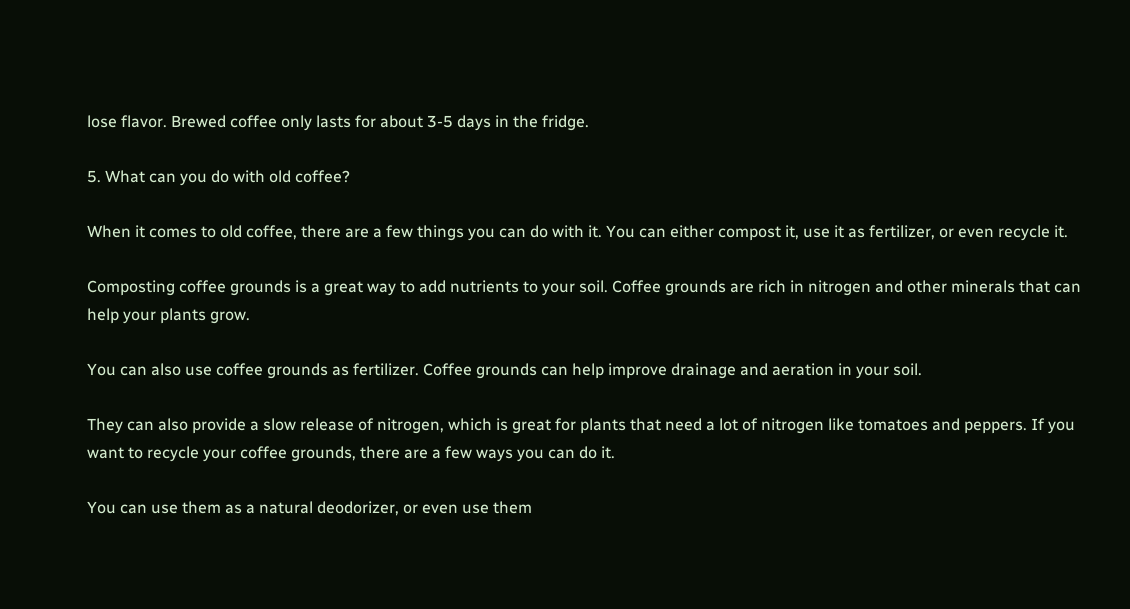lose flavor. Brewed coffee only lasts for about 3-5 days in the fridge.

5. What can you do with old coffee?

When it comes to old coffee, there are a few things you can do with it. You can either compost it, use it as fertilizer, or even recycle it.

Composting coffee grounds is a great way to add nutrients to your soil. Coffee grounds are rich in nitrogen and other minerals that can help your plants grow.

You can also use coffee grounds as fertilizer. Coffee grounds can help improve drainage and aeration in your soil.

They can also provide a slow release of nitrogen, which is great for plants that need a lot of nitrogen like tomatoes and peppers. If you want to recycle your coffee grounds, there are a few ways you can do it.

You can use them as a natural deodorizer, or even use them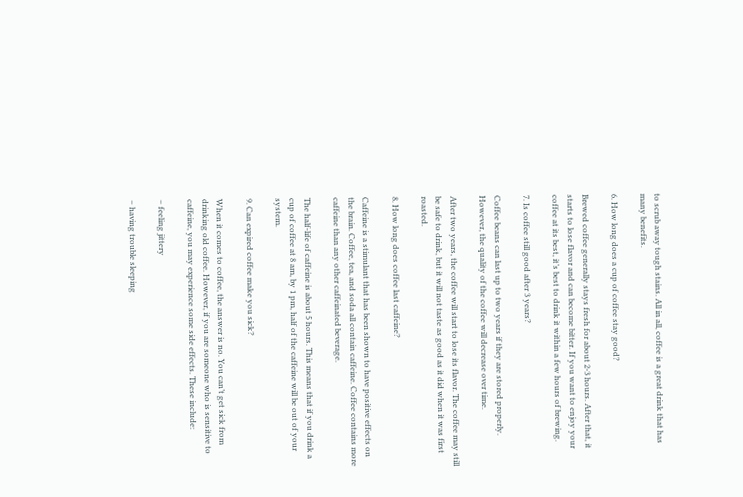to scrub away tough stains. All in all, coffee is a great drink that has many benefits.

6. How long does a cup of coffee stay good?

Brewed coffee generally stays fresh for about 2-3 hours. After that, it starts to lose flavor and can become bitter. If you want to enjoy your coffee at its best, it’s best to drink it within a few hours of brewing.

7. Is coffee still good after 3 years?

Coffee beans can last up to two years if they are stored properly. However, the quality of the coffee will decrease over time.

After two years, the coffee will start to lose its flavor. The coffee may still be safe to drink, but it will not taste as good as it did when it was first roasted.

8. How long does coffee last caffeine?

Caffeine is a stimulant that has been shown to have positive effects on the brain. Coffee, tea, and soda all contain caffeine. Coffee contains more caffeine than any other caffeinated beverage.

The half-life of caffeine is about 5 hours. This means that if you drink a cup of coffee at 8 am, by 1 pm, half of the caffeine will be out of your system.

9. Can expired coffee make you sick?

When it comes to coffee, the answer is no. You can’t get sick from drinking old coffee. However, if you are someone who is sensitive to caffeine, you may experience some side effects. These include:

– feeling jittery

– having trouble sleeping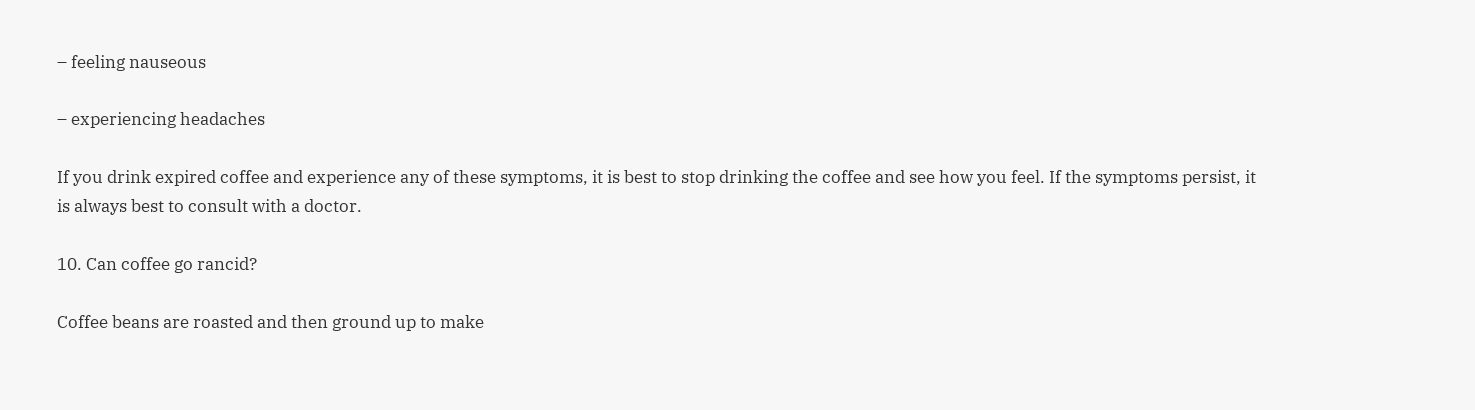– feeling nauseous

– experiencing headaches

If you drink expired coffee and experience any of these symptoms, it is best to stop drinking the coffee and see how you feel. If the symptoms persist, it is always best to consult with a doctor.

10. Can coffee go rancid?

Coffee beans are roasted and then ground up to make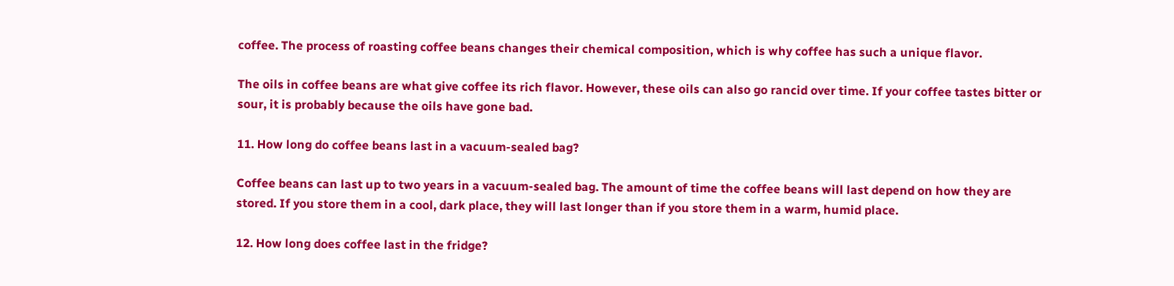coffee. The process of roasting coffee beans changes their chemical composition, which is why coffee has such a unique flavor.

The oils in coffee beans are what give coffee its rich flavor. However, these oils can also go rancid over time. If your coffee tastes bitter or sour, it is probably because the oils have gone bad.

11. How long do coffee beans last in a vacuum-sealed bag?

Coffee beans can last up to two years in a vacuum-sealed bag. The amount of time the coffee beans will last depend on how they are stored. If you store them in a cool, dark place, they will last longer than if you store them in a warm, humid place.

12. How long does coffee last in the fridge?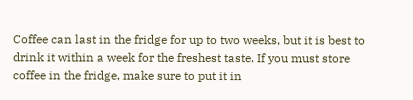Coffee can last in the fridge for up to two weeks, but it is best to drink it within a week for the freshest taste. If you must store coffee in the fridge, make sure to put it in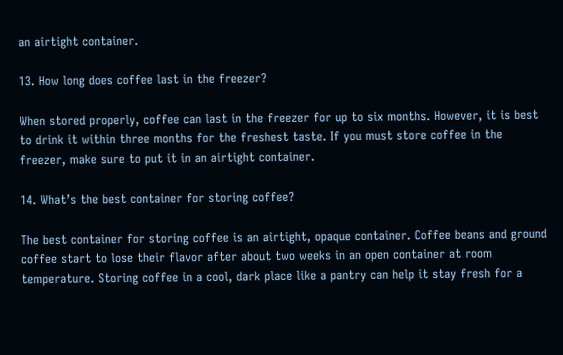an airtight container.

13. How long does coffee last in the freezer?

When stored properly, coffee can last in the freezer for up to six months. However, it is best to drink it within three months for the freshest taste. If you must store coffee in the freezer, make sure to put it in an airtight container.

14. What’s the best container for storing coffee?

The best container for storing coffee is an airtight, opaque container. Coffee beans and ground coffee start to lose their flavor after about two weeks in an open container at room temperature. Storing coffee in a cool, dark place like a pantry can help it stay fresh for a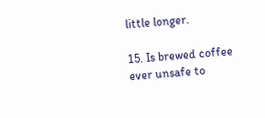little longer.

15. Is brewed coffee ever unsafe to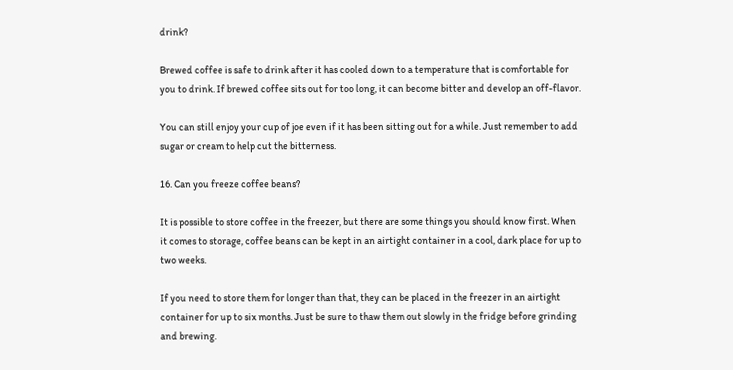drink?

Brewed coffee is safe to drink after it has cooled down to a temperature that is comfortable for you to drink. If brewed coffee sits out for too long, it can become bitter and develop an off-flavor.

You can still enjoy your cup of joe even if it has been sitting out for a while. Just remember to add sugar or cream to help cut the bitterness.

16. Can you freeze coffee beans?

It is possible to store coffee in the freezer, but there are some things you should know first. When it comes to storage, coffee beans can be kept in an airtight container in a cool, dark place for up to two weeks.

If you need to store them for longer than that, they can be placed in the freezer in an airtight container for up to six months. Just be sure to thaw them out slowly in the fridge before grinding and brewing.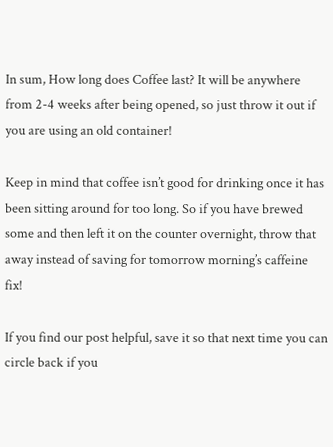In sum, How long does Coffee last? It will be anywhere from 2-4 weeks after being opened, so just throw it out if you are using an old container!

Keep in mind that coffee isn’t good for drinking once it has been sitting around for too long. So if you have brewed some and then left it on the counter overnight, throw that away instead of saving for tomorrow morning’s caffeine fix!

If you find our post helpful, save it so that next time you can circle back if you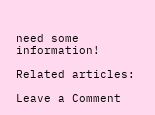need some information!

Related articles:

Leave a Comment